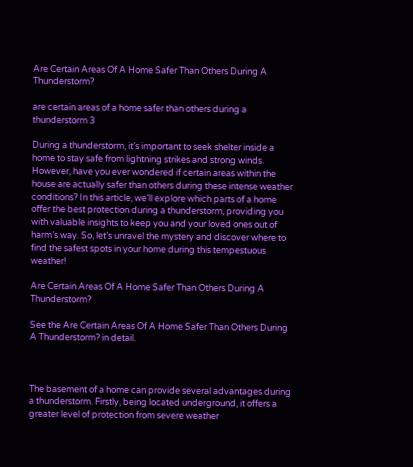Are Certain Areas Of A Home Safer Than Others During A Thunderstorm?

are certain areas of a home safer than others during a thunderstorm 3

During a thunderstorm, it’s important to seek shelter inside a home to stay safe from lightning strikes and strong winds. However, have you ever wondered if certain areas within the house are actually safer than others during these intense weather conditions? In this article, we’ll explore which parts of a home offer the best protection during a thunderstorm, providing you with valuable insights to keep you and your loved ones out of harm’s way. So, let’s unravel the mystery and discover where to find the safest spots in your home during this tempestuous weather!

Are Certain Areas Of A Home Safer Than Others During A Thunderstorm?

See the Are Certain Areas Of A Home Safer Than Others During A Thunderstorm? in detail.



The basement of a home can provide several advantages during a thunderstorm. Firstly, being located underground, it offers a greater level of protection from severe weather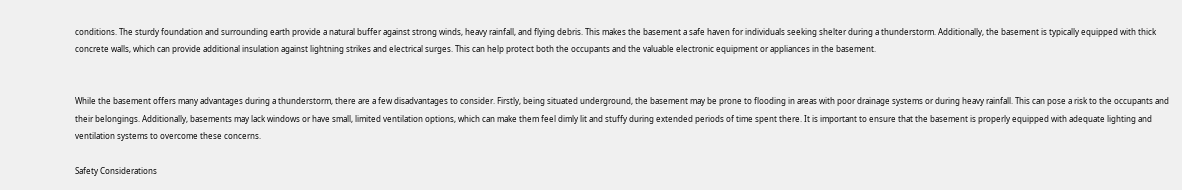conditions. The sturdy foundation and surrounding earth provide a natural buffer against strong winds, heavy rainfall, and flying debris. This makes the basement a safe haven for individuals seeking shelter during a thunderstorm. Additionally, the basement is typically equipped with thick concrete walls, which can provide additional insulation against lightning strikes and electrical surges. This can help protect both the occupants and the valuable electronic equipment or appliances in the basement.


While the basement offers many advantages during a thunderstorm, there are a few disadvantages to consider. Firstly, being situated underground, the basement may be prone to flooding in areas with poor drainage systems or during heavy rainfall. This can pose a risk to the occupants and their belongings. Additionally, basements may lack windows or have small, limited ventilation options, which can make them feel dimly lit and stuffy during extended periods of time spent there. It is important to ensure that the basement is properly equipped with adequate lighting and ventilation systems to overcome these concerns.

Safety Considerations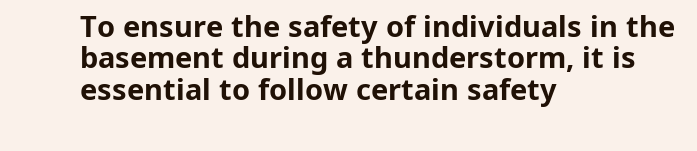To ensure the safety of individuals in the basement during a thunderstorm, it is essential to follow certain safety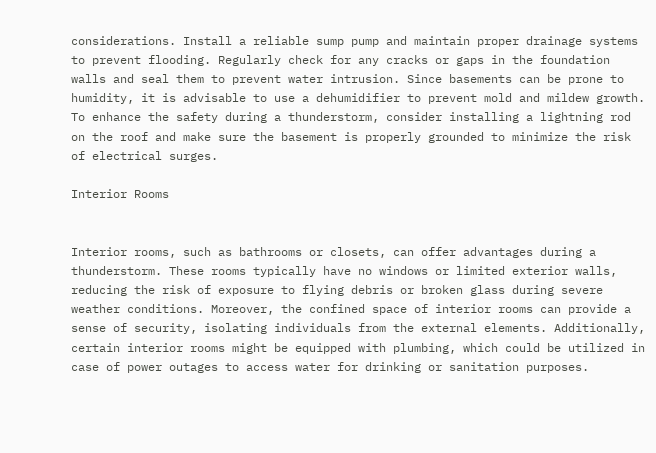considerations. Install a reliable sump pump and maintain proper drainage systems to prevent flooding. Regularly check for any cracks or gaps in the foundation walls and seal them to prevent water intrusion. Since basements can be prone to humidity, it is advisable to use a dehumidifier to prevent mold and mildew growth. To enhance the safety during a thunderstorm, consider installing a lightning rod on the roof and make sure the basement is properly grounded to minimize the risk of electrical surges.

Interior Rooms


Interior rooms, such as bathrooms or closets, can offer advantages during a thunderstorm. These rooms typically have no windows or limited exterior walls, reducing the risk of exposure to flying debris or broken glass during severe weather conditions. Moreover, the confined space of interior rooms can provide a sense of security, isolating individuals from the external elements. Additionally, certain interior rooms might be equipped with plumbing, which could be utilized in case of power outages to access water for drinking or sanitation purposes.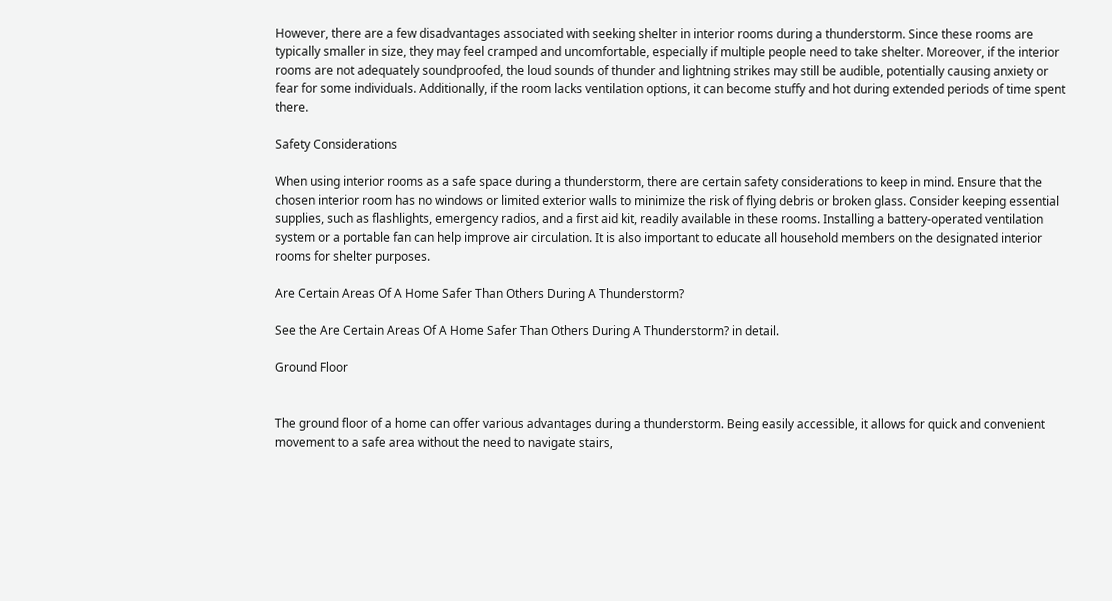However, there are a few disadvantages associated with seeking shelter in interior rooms during a thunderstorm. Since these rooms are typically smaller in size, they may feel cramped and uncomfortable, especially if multiple people need to take shelter. Moreover, if the interior rooms are not adequately soundproofed, the loud sounds of thunder and lightning strikes may still be audible, potentially causing anxiety or fear for some individuals. Additionally, if the room lacks ventilation options, it can become stuffy and hot during extended periods of time spent there.

Safety Considerations

When using interior rooms as a safe space during a thunderstorm, there are certain safety considerations to keep in mind. Ensure that the chosen interior room has no windows or limited exterior walls to minimize the risk of flying debris or broken glass. Consider keeping essential supplies, such as flashlights, emergency radios, and a first aid kit, readily available in these rooms. Installing a battery-operated ventilation system or a portable fan can help improve air circulation. It is also important to educate all household members on the designated interior rooms for shelter purposes.

Are Certain Areas Of A Home Safer Than Others During A Thunderstorm?

See the Are Certain Areas Of A Home Safer Than Others During A Thunderstorm? in detail.

Ground Floor


The ground floor of a home can offer various advantages during a thunderstorm. Being easily accessible, it allows for quick and convenient movement to a safe area without the need to navigate stairs,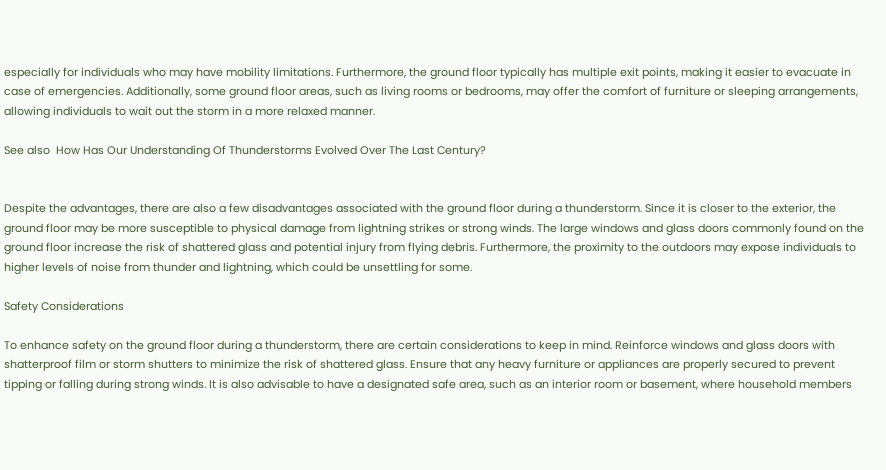especially for individuals who may have mobility limitations. Furthermore, the ground floor typically has multiple exit points, making it easier to evacuate in case of emergencies. Additionally, some ground floor areas, such as living rooms or bedrooms, may offer the comfort of furniture or sleeping arrangements, allowing individuals to wait out the storm in a more relaxed manner.

See also  How Has Our Understanding Of Thunderstorms Evolved Over The Last Century?


Despite the advantages, there are also a few disadvantages associated with the ground floor during a thunderstorm. Since it is closer to the exterior, the ground floor may be more susceptible to physical damage from lightning strikes or strong winds. The large windows and glass doors commonly found on the ground floor increase the risk of shattered glass and potential injury from flying debris. Furthermore, the proximity to the outdoors may expose individuals to higher levels of noise from thunder and lightning, which could be unsettling for some.

Safety Considerations

To enhance safety on the ground floor during a thunderstorm, there are certain considerations to keep in mind. Reinforce windows and glass doors with shatterproof film or storm shutters to minimize the risk of shattered glass. Ensure that any heavy furniture or appliances are properly secured to prevent tipping or falling during strong winds. It is also advisable to have a designated safe area, such as an interior room or basement, where household members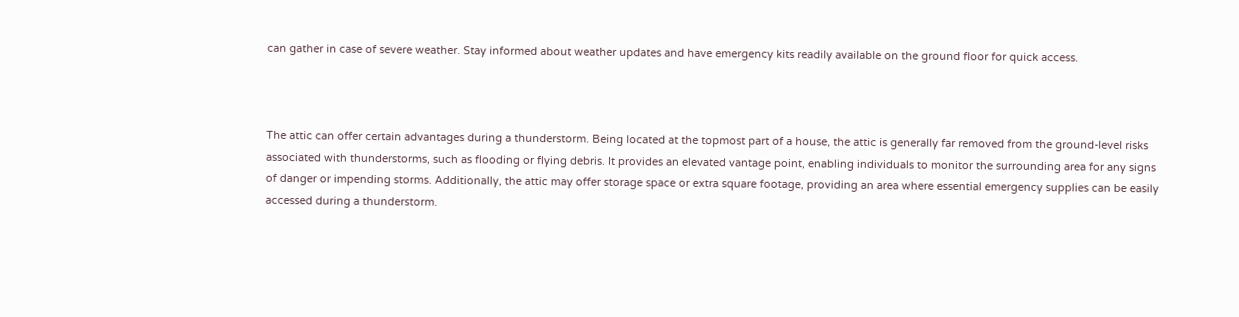can gather in case of severe weather. Stay informed about weather updates and have emergency kits readily available on the ground floor for quick access.



The attic can offer certain advantages during a thunderstorm. Being located at the topmost part of a house, the attic is generally far removed from the ground-level risks associated with thunderstorms, such as flooding or flying debris. It provides an elevated vantage point, enabling individuals to monitor the surrounding area for any signs of danger or impending storms. Additionally, the attic may offer storage space or extra square footage, providing an area where essential emergency supplies can be easily accessed during a thunderstorm.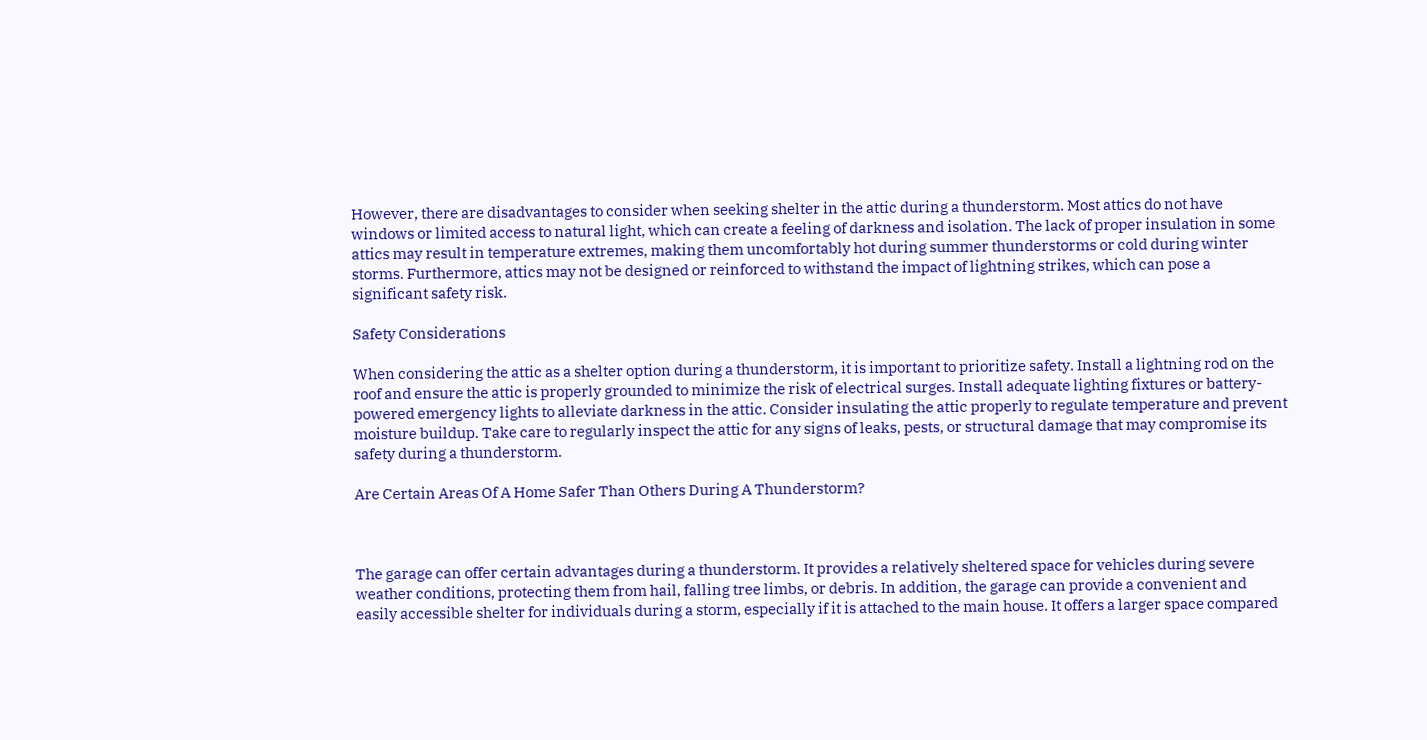However, there are disadvantages to consider when seeking shelter in the attic during a thunderstorm. Most attics do not have windows or limited access to natural light, which can create a feeling of darkness and isolation. The lack of proper insulation in some attics may result in temperature extremes, making them uncomfortably hot during summer thunderstorms or cold during winter storms. Furthermore, attics may not be designed or reinforced to withstand the impact of lightning strikes, which can pose a significant safety risk.

Safety Considerations

When considering the attic as a shelter option during a thunderstorm, it is important to prioritize safety. Install a lightning rod on the roof and ensure the attic is properly grounded to minimize the risk of electrical surges. Install adequate lighting fixtures or battery-powered emergency lights to alleviate darkness in the attic. Consider insulating the attic properly to regulate temperature and prevent moisture buildup. Take care to regularly inspect the attic for any signs of leaks, pests, or structural damage that may compromise its safety during a thunderstorm.

Are Certain Areas Of A Home Safer Than Others During A Thunderstorm?



The garage can offer certain advantages during a thunderstorm. It provides a relatively sheltered space for vehicles during severe weather conditions, protecting them from hail, falling tree limbs, or debris. In addition, the garage can provide a convenient and easily accessible shelter for individuals during a storm, especially if it is attached to the main house. It offers a larger space compared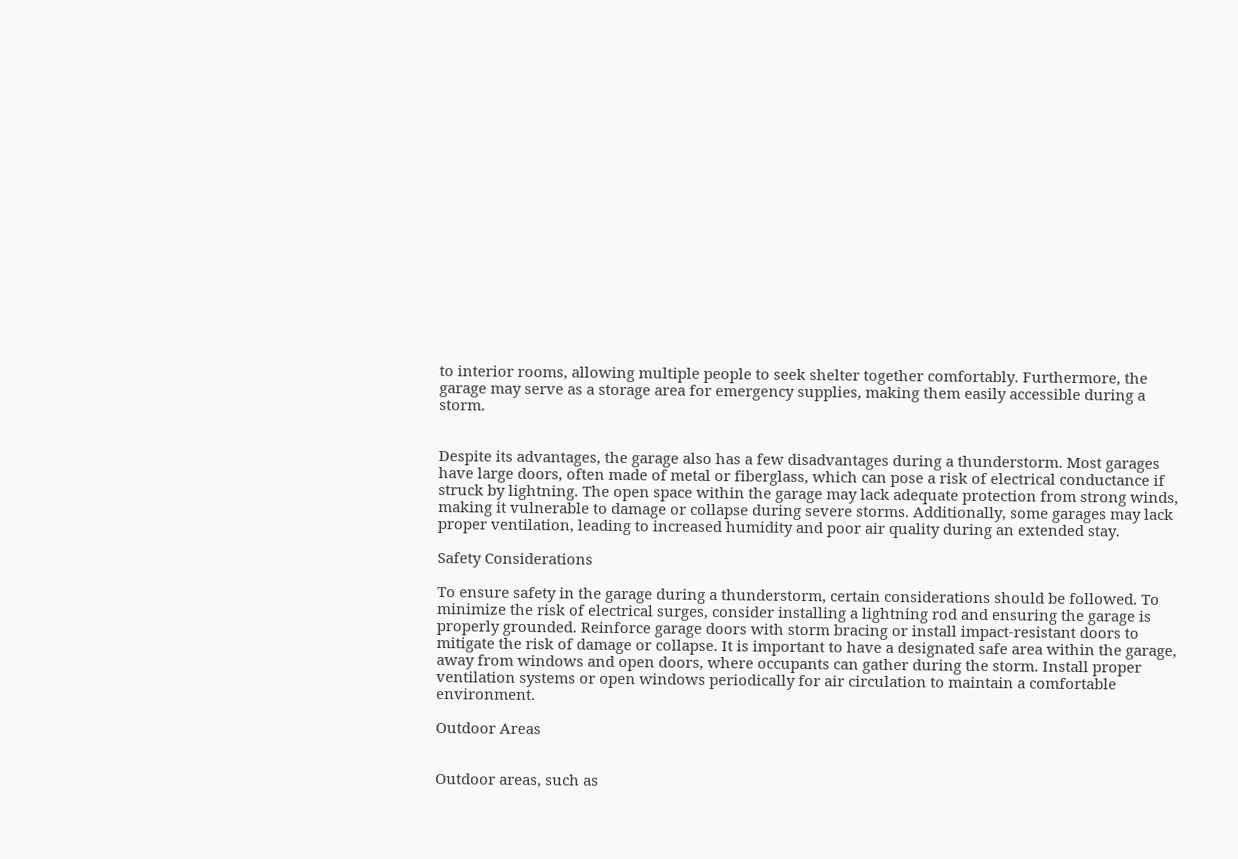to interior rooms, allowing multiple people to seek shelter together comfortably. Furthermore, the garage may serve as a storage area for emergency supplies, making them easily accessible during a storm.


Despite its advantages, the garage also has a few disadvantages during a thunderstorm. Most garages have large doors, often made of metal or fiberglass, which can pose a risk of electrical conductance if struck by lightning. The open space within the garage may lack adequate protection from strong winds, making it vulnerable to damage or collapse during severe storms. Additionally, some garages may lack proper ventilation, leading to increased humidity and poor air quality during an extended stay.

Safety Considerations

To ensure safety in the garage during a thunderstorm, certain considerations should be followed. To minimize the risk of electrical surges, consider installing a lightning rod and ensuring the garage is properly grounded. Reinforce garage doors with storm bracing or install impact-resistant doors to mitigate the risk of damage or collapse. It is important to have a designated safe area within the garage, away from windows and open doors, where occupants can gather during the storm. Install proper ventilation systems or open windows periodically for air circulation to maintain a comfortable environment.

Outdoor Areas


Outdoor areas, such as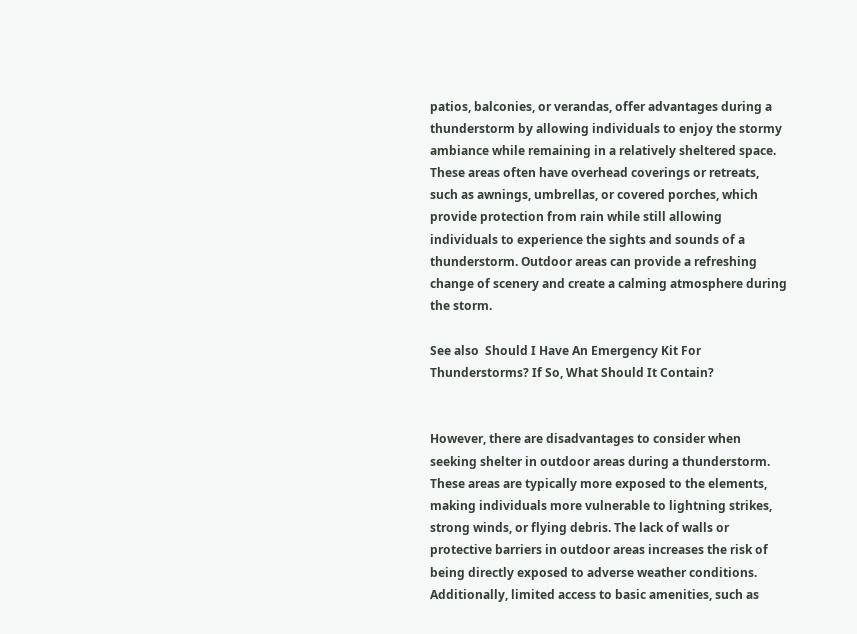patios, balconies, or verandas, offer advantages during a thunderstorm by allowing individuals to enjoy the stormy ambiance while remaining in a relatively sheltered space. These areas often have overhead coverings or retreats, such as awnings, umbrellas, or covered porches, which provide protection from rain while still allowing individuals to experience the sights and sounds of a thunderstorm. Outdoor areas can provide a refreshing change of scenery and create a calming atmosphere during the storm.

See also  Should I Have An Emergency Kit For Thunderstorms? If So, What Should It Contain?


However, there are disadvantages to consider when seeking shelter in outdoor areas during a thunderstorm. These areas are typically more exposed to the elements, making individuals more vulnerable to lightning strikes, strong winds, or flying debris. The lack of walls or protective barriers in outdoor areas increases the risk of being directly exposed to adverse weather conditions. Additionally, limited access to basic amenities, such as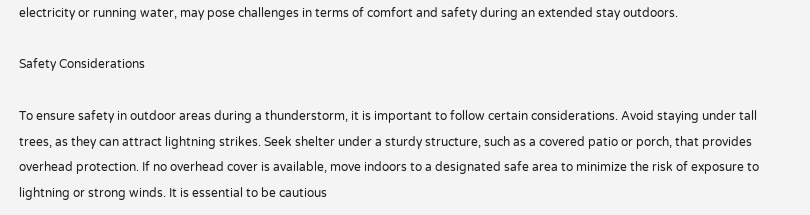electricity or running water, may pose challenges in terms of comfort and safety during an extended stay outdoors.

Safety Considerations

To ensure safety in outdoor areas during a thunderstorm, it is important to follow certain considerations. Avoid staying under tall trees, as they can attract lightning strikes. Seek shelter under a sturdy structure, such as a covered patio or porch, that provides overhead protection. If no overhead cover is available, move indoors to a designated safe area to minimize the risk of exposure to lightning or strong winds. It is essential to be cautious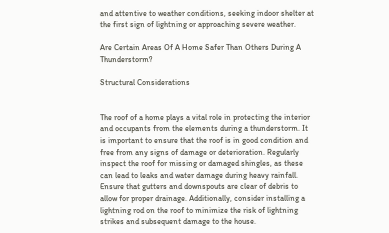and attentive to weather conditions, seeking indoor shelter at the first sign of lightning or approaching severe weather.

Are Certain Areas Of A Home Safer Than Others During A Thunderstorm?

Structural Considerations


The roof of a home plays a vital role in protecting the interior and occupants from the elements during a thunderstorm. It is important to ensure that the roof is in good condition and free from any signs of damage or deterioration. Regularly inspect the roof for missing or damaged shingles, as these can lead to leaks and water damage during heavy rainfall. Ensure that gutters and downspouts are clear of debris to allow for proper drainage. Additionally, consider installing a lightning rod on the roof to minimize the risk of lightning strikes and subsequent damage to the house.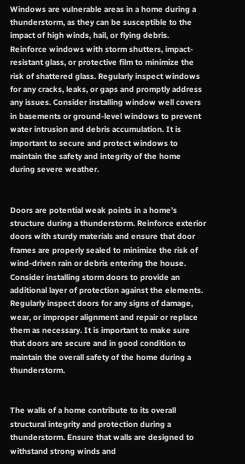Windows are vulnerable areas in a home during a thunderstorm, as they can be susceptible to the impact of high winds, hail, or flying debris. Reinforce windows with storm shutters, impact-resistant glass, or protective film to minimize the risk of shattered glass. Regularly inspect windows for any cracks, leaks, or gaps and promptly address any issues. Consider installing window well covers in basements or ground-level windows to prevent water intrusion and debris accumulation. It is important to secure and protect windows to maintain the safety and integrity of the home during severe weather.


Doors are potential weak points in a home’s structure during a thunderstorm. Reinforce exterior doors with sturdy materials and ensure that door frames are properly sealed to minimize the risk of wind-driven rain or debris entering the house. Consider installing storm doors to provide an additional layer of protection against the elements. Regularly inspect doors for any signs of damage, wear, or improper alignment and repair or replace them as necessary. It is important to make sure that doors are secure and in good condition to maintain the overall safety of the home during a thunderstorm.


The walls of a home contribute to its overall structural integrity and protection during a thunderstorm. Ensure that walls are designed to withstand strong winds and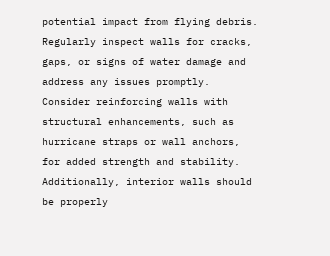potential impact from flying debris. Regularly inspect walls for cracks, gaps, or signs of water damage and address any issues promptly. Consider reinforcing walls with structural enhancements, such as hurricane straps or wall anchors, for added strength and stability. Additionally, interior walls should be properly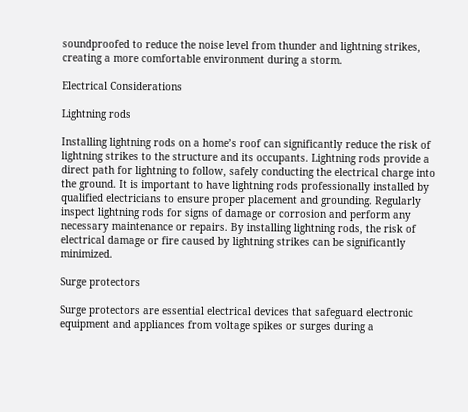soundproofed to reduce the noise level from thunder and lightning strikes, creating a more comfortable environment during a storm.

Electrical Considerations

Lightning rods

Installing lightning rods on a home’s roof can significantly reduce the risk of lightning strikes to the structure and its occupants. Lightning rods provide a direct path for lightning to follow, safely conducting the electrical charge into the ground. It is important to have lightning rods professionally installed by qualified electricians to ensure proper placement and grounding. Regularly inspect lightning rods for signs of damage or corrosion and perform any necessary maintenance or repairs. By installing lightning rods, the risk of electrical damage or fire caused by lightning strikes can be significantly minimized.

Surge protectors

Surge protectors are essential electrical devices that safeguard electronic equipment and appliances from voltage spikes or surges during a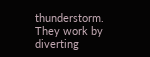thunderstorm. They work by diverting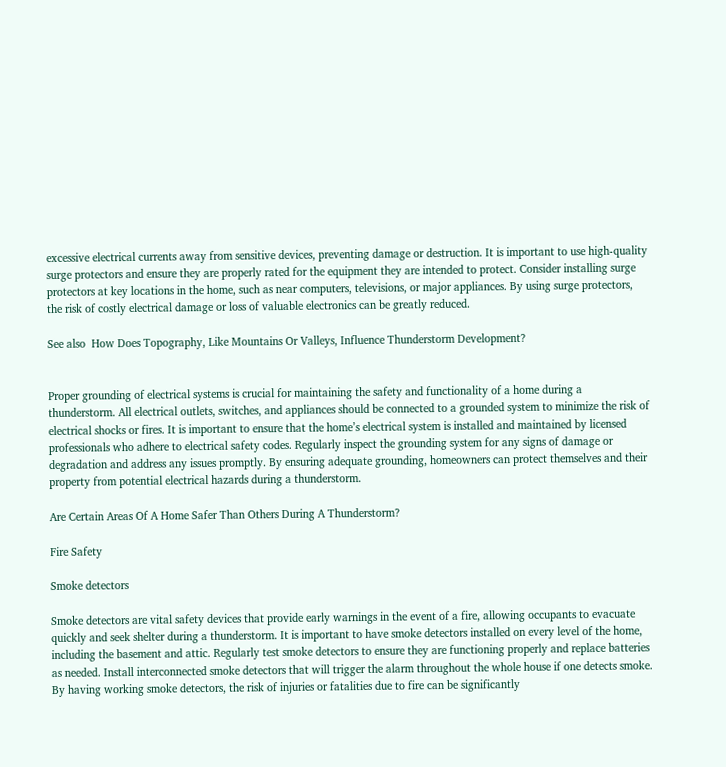excessive electrical currents away from sensitive devices, preventing damage or destruction. It is important to use high-quality surge protectors and ensure they are properly rated for the equipment they are intended to protect. Consider installing surge protectors at key locations in the home, such as near computers, televisions, or major appliances. By using surge protectors, the risk of costly electrical damage or loss of valuable electronics can be greatly reduced.

See also  How Does Topography, Like Mountains Or Valleys, Influence Thunderstorm Development?


Proper grounding of electrical systems is crucial for maintaining the safety and functionality of a home during a thunderstorm. All electrical outlets, switches, and appliances should be connected to a grounded system to minimize the risk of electrical shocks or fires. It is important to ensure that the home’s electrical system is installed and maintained by licensed professionals who adhere to electrical safety codes. Regularly inspect the grounding system for any signs of damage or degradation and address any issues promptly. By ensuring adequate grounding, homeowners can protect themselves and their property from potential electrical hazards during a thunderstorm.

Are Certain Areas Of A Home Safer Than Others During A Thunderstorm?

Fire Safety

Smoke detectors

Smoke detectors are vital safety devices that provide early warnings in the event of a fire, allowing occupants to evacuate quickly and seek shelter during a thunderstorm. It is important to have smoke detectors installed on every level of the home, including the basement and attic. Regularly test smoke detectors to ensure they are functioning properly and replace batteries as needed. Install interconnected smoke detectors that will trigger the alarm throughout the whole house if one detects smoke. By having working smoke detectors, the risk of injuries or fatalities due to fire can be significantly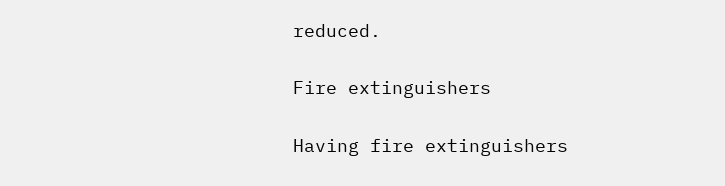reduced.

Fire extinguishers

Having fire extinguishers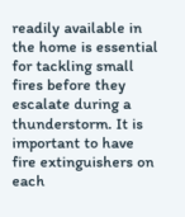readily available in the home is essential for tackling small fires before they escalate during a thunderstorm. It is important to have fire extinguishers on each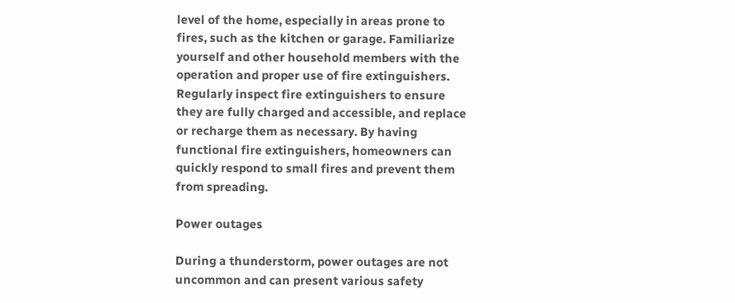level of the home, especially in areas prone to fires, such as the kitchen or garage. Familiarize yourself and other household members with the operation and proper use of fire extinguishers. Regularly inspect fire extinguishers to ensure they are fully charged and accessible, and replace or recharge them as necessary. By having functional fire extinguishers, homeowners can quickly respond to small fires and prevent them from spreading.

Power outages

During a thunderstorm, power outages are not uncommon and can present various safety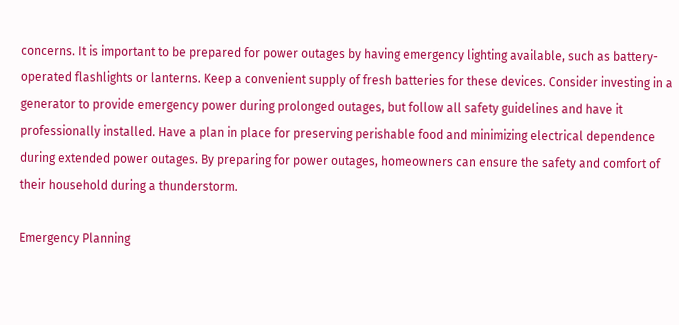concerns. It is important to be prepared for power outages by having emergency lighting available, such as battery-operated flashlights or lanterns. Keep a convenient supply of fresh batteries for these devices. Consider investing in a generator to provide emergency power during prolonged outages, but follow all safety guidelines and have it professionally installed. Have a plan in place for preserving perishable food and minimizing electrical dependence during extended power outages. By preparing for power outages, homeowners can ensure the safety and comfort of their household during a thunderstorm.

Emergency Planning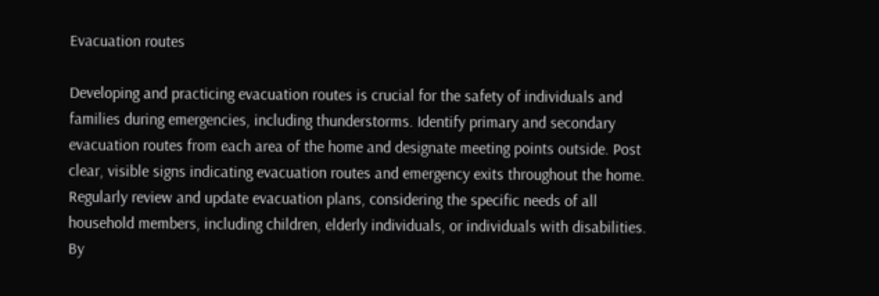Evacuation routes

Developing and practicing evacuation routes is crucial for the safety of individuals and families during emergencies, including thunderstorms. Identify primary and secondary evacuation routes from each area of the home and designate meeting points outside. Post clear, visible signs indicating evacuation routes and emergency exits throughout the home. Regularly review and update evacuation plans, considering the specific needs of all household members, including children, elderly individuals, or individuals with disabilities. By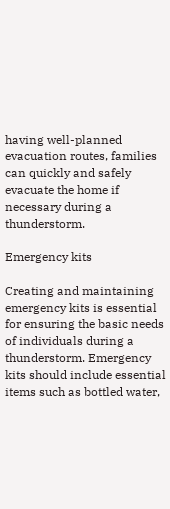having well-planned evacuation routes, families can quickly and safely evacuate the home if necessary during a thunderstorm.

Emergency kits

Creating and maintaining emergency kits is essential for ensuring the basic needs of individuals during a thunderstorm. Emergency kits should include essential items such as bottled water,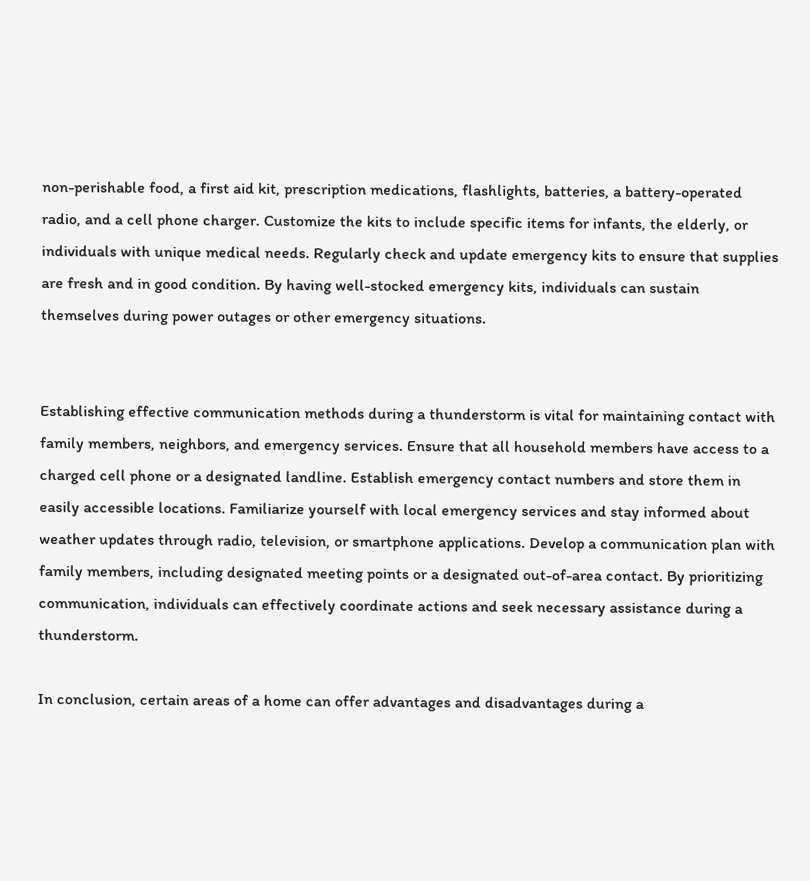non-perishable food, a first aid kit, prescription medications, flashlights, batteries, a battery-operated radio, and a cell phone charger. Customize the kits to include specific items for infants, the elderly, or individuals with unique medical needs. Regularly check and update emergency kits to ensure that supplies are fresh and in good condition. By having well-stocked emergency kits, individuals can sustain themselves during power outages or other emergency situations.


Establishing effective communication methods during a thunderstorm is vital for maintaining contact with family members, neighbors, and emergency services. Ensure that all household members have access to a charged cell phone or a designated landline. Establish emergency contact numbers and store them in easily accessible locations. Familiarize yourself with local emergency services and stay informed about weather updates through radio, television, or smartphone applications. Develop a communication plan with family members, including designated meeting points or a designated out-of-area contact. By prioritizing communication, individuals can effectively coordinate actions and seek necessary assistance during a thunderstorm.

In conclusion, certain areas of a home can offer advantages and disadvantages during a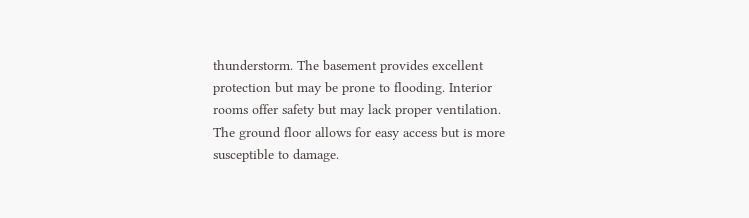thunderstorm. The basement provides excellent protection but may be prone to flooding. Interior rooms offer safety but may lack proper ventilation. The ground floor allows for easy access but is more susceptible to damage.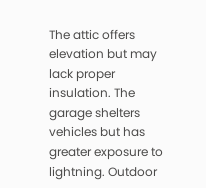The attic offers elevation but may lack proper insulation. The garage shelters vehicles but has greater exposure to lightning. Outdoor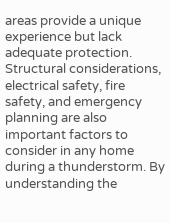areas provide a unique experience but lack adequate protection. Structural considerations, electrical safety, fire safety, and emergency planning are also important factors to consider in any home during a thunderstorm. By understanding the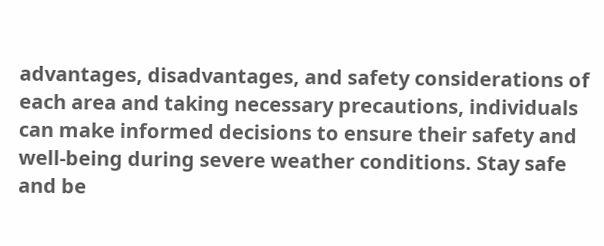advantages, disadvantages, and safety considerations of each area and taking necessary precautions, individuals can make informed decisions to ensure their safety and well-being during severe weather conditions. Stay safe and be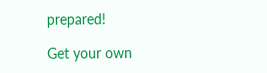prepared!

Get your own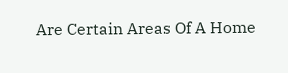Are Certain Areas Of A Home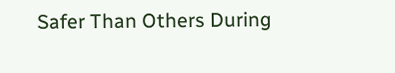Safer Than Others During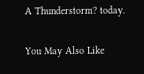A Thunderstorm? today.

You May Also Like